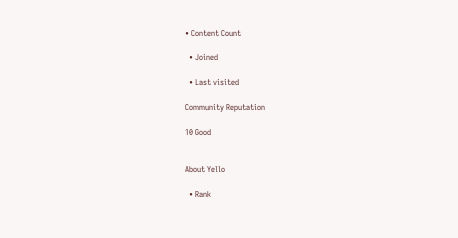• Content Count

  • Joined

  • Last visited

Community Reputation

10 Good


About Yello

  • Rank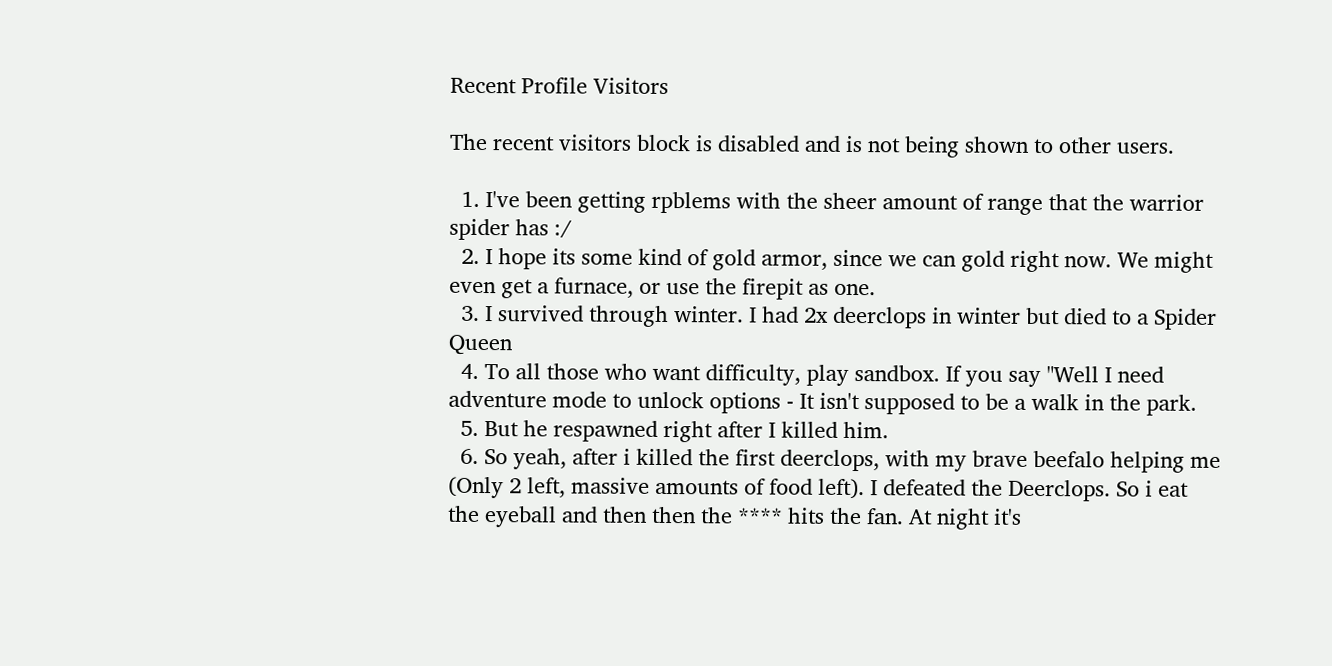Recent Profile Visitors

The recent visitors block is disabled and is not being shown to other users.

  1. I've been getting rpblems with the sheer amount of range that the warrior spider has :/
  2. I hope its some kind of gold armor, since we can gold right now. We might even get a furnace, or use the firepit as one.
  3. I survived through winter. I had 2x deerclops in winter but died to a Spider Queen
  4. To all those who want difficulty, play sandbox. If you say "Well I need adventure mode to unlock options - It isn't supposed to be a walk in the park.
  5. But he respawned right after I killed him.
  6. So yeah, after i killed the first deerclops, with my brave beefalo helping me (Only 2 left, massive amounts of food left). I defeated the Deerclops. So i eat the eyeball and then then the **** hits the fan. At night it's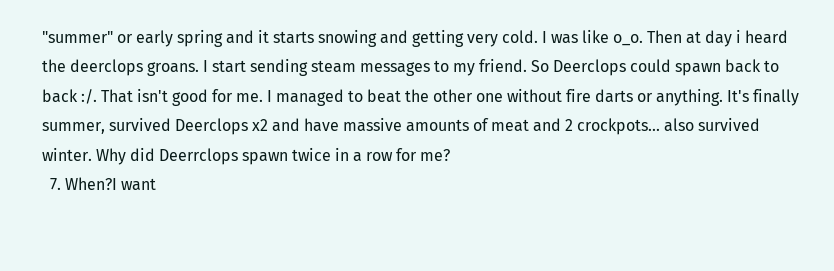"summer" or early spring and it starts snowing and getting very cold. I was like o_o. Then at day i heard the deerclops groans. I start sending steam messages to my friend. So Deerclops could spawn back to back :/. That isn't good for me. I managed to beat the other one without fire darts or anything. It's finally summer, survived Deerclops x2 and have massive amounts of meat and 2 crockpots... also survived winter. Why did Deerrclops spawn twice in a row for me?
  7. When?I want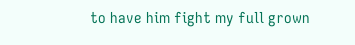to have him fight my full grown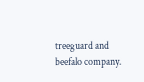treeguard and beefalo company.